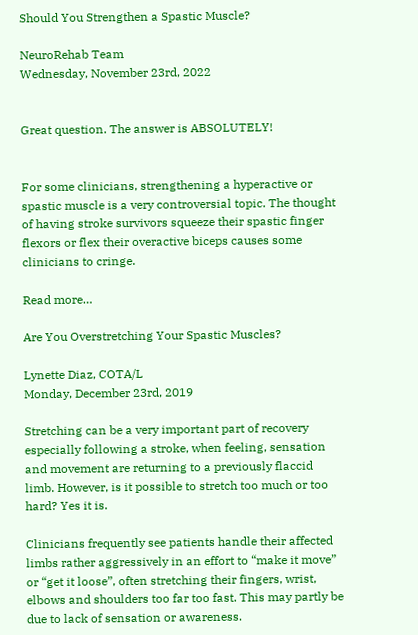Should You Strengthen a Spastic Muscle?

NeuroRehab Team
Wednesday, November 23rd, 2022


Great question. The answer is ABSOLUTELY!


For some clinicians, strengthening a hyperactive or spastic muscle is a very controversial topic. The thought of having stroke survivors squeeze their spastic finger flexors or flex their overactive biceps causes some clinicians to cringe.

Read more…

Are You Overstretching Your Spastic Muscles?

Lynette Diaz, COTA/L
Monday, December 23rd, 2019

Stretching can be a very important part of recovery especially following a stroke, when feeling, sensation and movement are returning to a previously flaccid limb. However, is it possible to stretch too much or too hard? Yes it is.

Clinicians frequently see patients handle their affected limbs rather aggressively in an effort to “make it move” or “get it loose”, often stretching their fingers, wrist, elbows and shoulders too far too fast. This may partly be due to lack of sensation or awareness.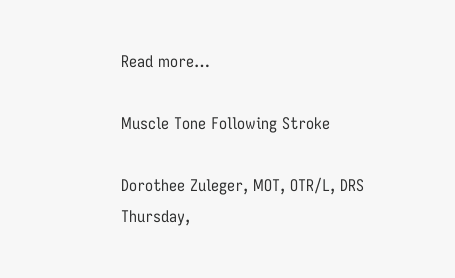Read more…

Muscle Tone Following Stroke

Dorothee Zuleger, MOT, OTR/L, DRS
Thursday,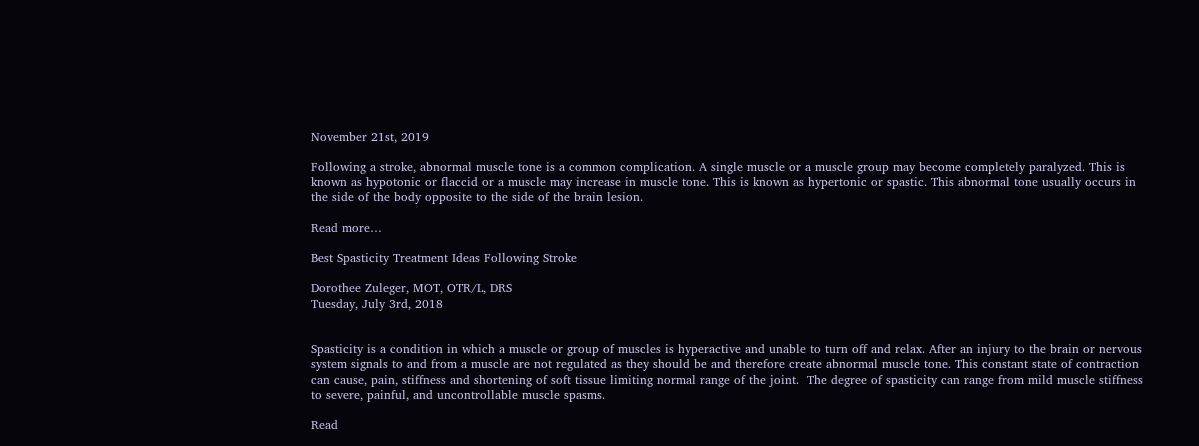November 21st, 2019

Following a stroke, abnormal muscle tone is a common complication. A single muscle or a muscle group may become completely paralyzed. This is known as hypotonic or flaccid or a muscle may increase in muscle tone. This is known as hypertonic or spastic. This abnormal tone usually occurs in the side of the body opposite to the side of the brain lesion.

Read more…

Best Spasticity Treatment Ideas Following Stroke

Dorothee Zuleger, MOT, OTR/L, DRS
Tuesday, July 3rd, 2018


Spasticity is a condition in which a muscle or group of muscles is hyperactive and unable to turn off and relax. After an injury to the brain or nervous system signals to and from a muscle are not regulated as they should be and therefore create abnormal muscle tone. This constant state of contraction can cause, pain, stiffness and shortening of soft tissue limiting normal range of the joint.  The degree of spasticity can range from mild muscle stiffness to severe, painful, and uncontrollable muscle spasms.

Read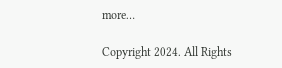more…

Copyright 2024. All Rights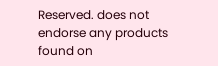Reserved. does not endorse any products found on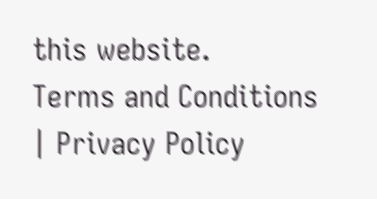this website.
Terms and Conditions | Privacy Policy